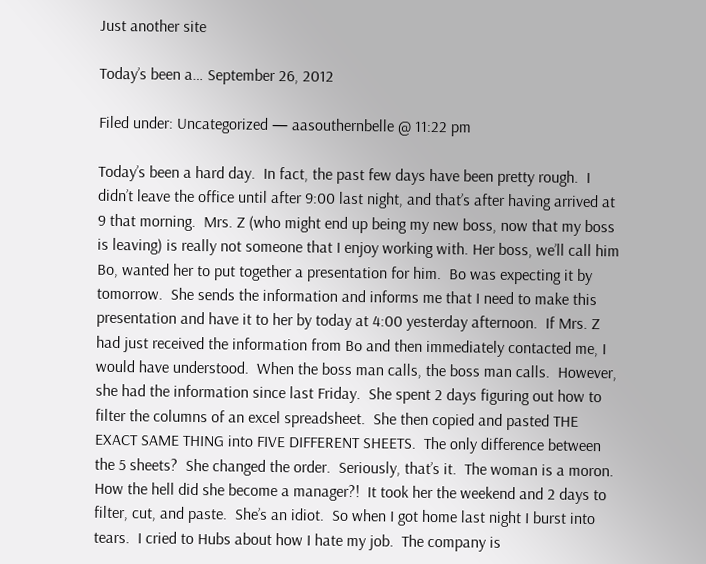Just another site

Today’s been a… September 26, 2012

Filed under: Uncategorized — aasouthernbelle @ 11:22 pm

Today’s been a hard day.  In fact, the past few days have been pretty rough.  I didn’t leave the office until after 9:00 last night, and that’s after having arrived at 9 that morning.  Mrs. Z (who might end up being my new boss, now that my boss is leaving) is really not someone that I enjoy working with. Her boss, we’ll call him Bo, wanted her to put together a presentation for him.  Bo was expecting it by tomorrow.  She sends the information and informs me that I need to make this presentation and have it to her by today at 4:00 yesterday afternoon.  If Mrs. Z had just received the information from Bo and then immediately contacted me, I would have understood.  When the boss man calls, the boss man calls.  However, she had the information since last Friday.  She spent 2 days figuring out how to filter the columns of an excel spreadsheet.  She then copied and pasted THE EXACT SAME THING into FIVE DIFFERENT SHEETS.  The only difference between the 5 sheets?  She changed the order.  Seriously, that’s it.  The woman is a moron.  How the hell did she become a manager?!  It took her the weekend and 2 days to filter, cut, and paste.  She’s an idiot.  So when I got home last night I burst into tears.  I cried to Hubs about how I hate my job.  The company is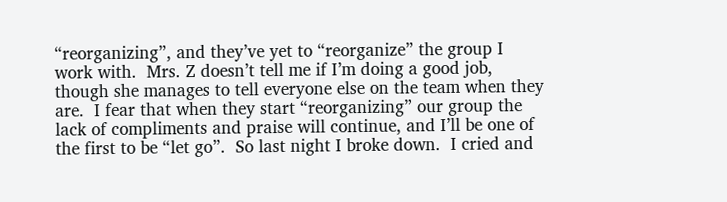“reorganizing”, and they’ve yet to “reorganize” the group I work with.  Mrs. Z doesn’t tell me if I’m doing a good job, though she manages to tell everyone else on the team when they are.  I fear that when they start “reorganizing” our group the lack of compliments and praise will continue, and I’ll be one of the first to be “let go”.  So last night I broke down.  I cried and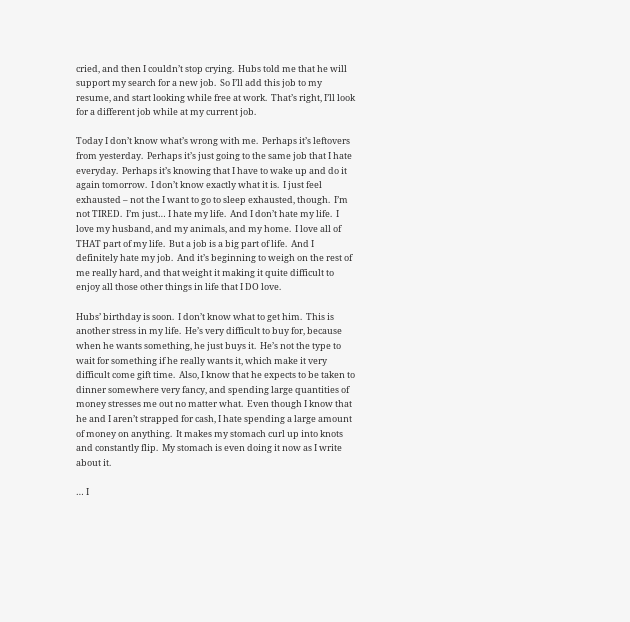cried, and then I couldn’t stop crying.  Hubs told me that he will support my search for a new job.  So I’ll add this job to my resume, and start looking while free at work.  That’s right, I’ll look for a different job while at my current job.

Today I don’t know what’s wrong with me.  Perhaps it’s leftovers from yesterday.  Perhaps it’s just going to the same job that I hate everyday.  Perhaps it’s knowing that I have to wake up and do it again tomorrow.  I don’t know exactly what it is.  I just feel exhausted – not the I want to go to sleep exhausted, though.  I’m not TIRED.  I’m just… I hate my life.  And I don’t hate my life.  I love my husband, and my animals, and my home.  I love all of THAT part of my life.  But a job is a big part of life.  And I definitely hate my job.  And it’s beginning to weigh on the rest of me really hard, and that weight it making it quite difficult to enjoy all those other things in life that I DO love.

Hubs’ birthday is soon.  I don’t know what to get him.  This is another stress in my life.  He’s very difficult to buy for, because when he wants something, he just buys it.  He’s not the type to wait for something if he really wants it, which make it very difficult come gift time.  Also, I know that he expects to be taken to dinner somewhere very fancy, and spending large quantities of money stresses me out no matter what.  Even though I know that he and I aren’t strapped for cash, I hate spending a large amount of money on anything.  It makes my stomach curl up into knots and constantly flip.  My stomach is even doing it now as I write about it.

… I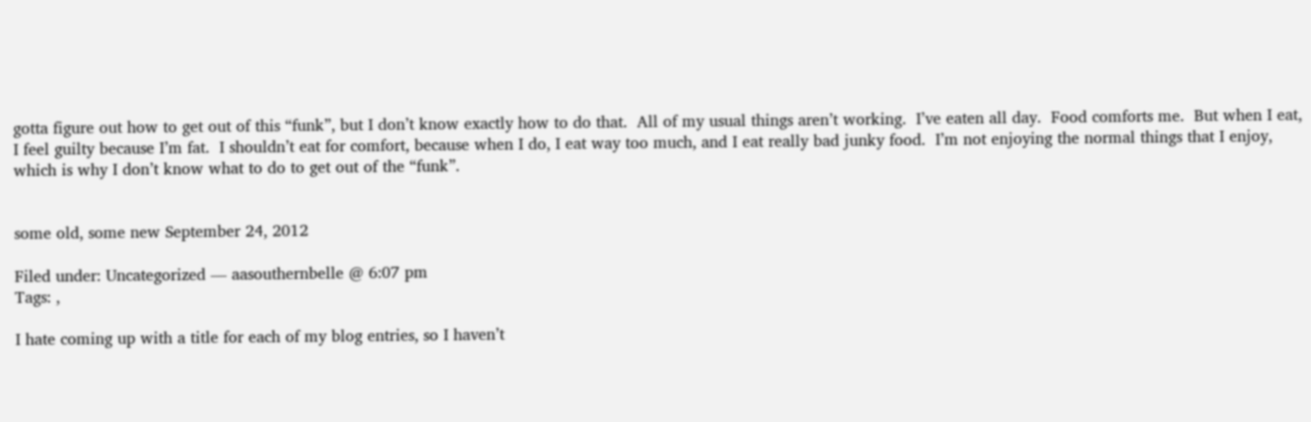gotta figure out how to get out of this “funk”, but I don’t know exactly how to do that.  All of my usual things aren’t working.  I’ve eaten all day.  Food comforts me.  But when I eat, I feel guilty because I’m fat.  I shouldn’t eat for comfort, because when I do, I eat way too much, and I eat really bad junky food.  I’m not enjoying the normal things that I enjoy, which is why I don’t know what to do to get out of the “funk”.


some old, some new September 24, 2012

Filed under: Uncategorized — aasouthernbelle @ 6:07 pm
Tags: ,

I hate coming up with a title for each of my blog entries, so I haven’t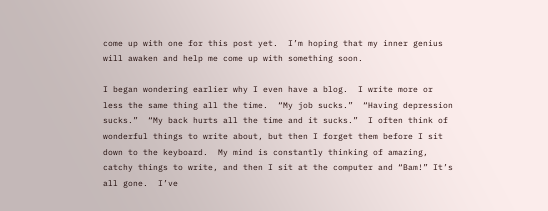come up with one for this post yet.  I’m hoping that my inner genius will awaken and help me come up with something soon.

I began wondering earlier why I even have a blog.  I write more or less the same thing all the time.  “My job sucks.”  “Having depression sucks.”  “My back hurts all the time and it sucks.”  I often think of wonderful things to write about, but then I forget them before I sit down to the keyboard.  My mind is constantly thinking of amazing, catchy things to write, and then I sit at the computer and “Bam!” It’s all gone.  I’ve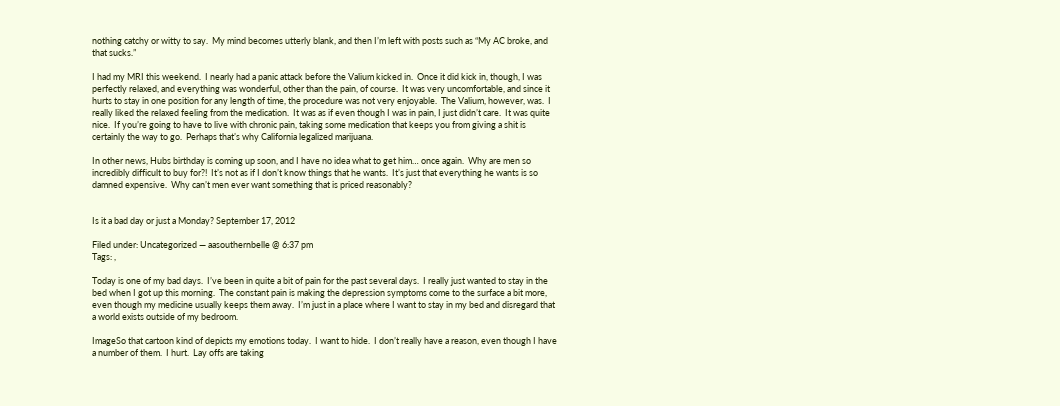nothing catchy or witty to say.  My mind becomes utterly blank, and then I’m left with posts such as “My AC broke, and that sucks.”

I had my MRI this weekend.  I nearly had a panic attack before the Valium kicked in.  Once it did kick in, though, I was perfectly relaxed, and everything was wonderful, other than the pain, of course.  It was very uncomfortable, and since it hurts to stay in one position for any length of time, the procedure was not very enjoyable.  The Valium, however, was.  I really liked the relaxed feeling from the medication.  It was as if even though I was in pain, I just didn’t care.  It was quite nice.  If you’re going to have to live with chronic pain, taking some medication that keeps you from giving a shit is certainly the way to go.  Perhaps that’s why California legalized marijuana.

In other news, Hubs birthday is coming up soon, and I have no idea what to get him… once again.  Why are men so incredibly difficult to buy for?!  It’s not as if I don’t know things that he wants.  It’s just that everything he wants is so damned expensive.  Why can’t men ever want something that is priced reasonably?


Is it a bad day or just a Monday? September 17, 2012

Filed under: Uncategorized — aasouthernbelle @ 6:37 pm
Tags: ,

Today is one of my bad days.  I’ve been in quite a bit of pain for the past several days.  I really just wanted to stay in the bed when I got up this morning.  The constant pain is making the depression symptoms come to the surface a bit more, even though my medicine usually keeps them away.  I’m just in a place where I want to stay in my bed and disregard that a world exists outside of my bedroom.

ImageSo that cartoon kind of depicts my emotions today.  I want to hide.  I don’t really have a reason, even though I have a number of them.  I hurt.  Lay offs are taking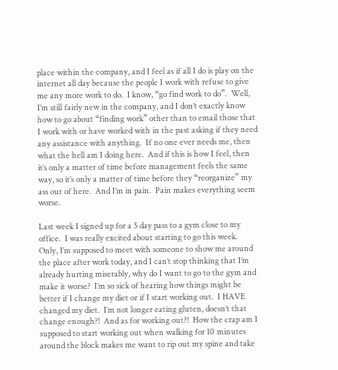place within the company, and I feel as if all I do is play on the internet all day because the people I work with refuse to give me any more work to do.  I know, “go find work to do”.  Well, I’m still fairly new in the company, and I don’t exactly know how to go about “finding work” other than to email those that I work with or have worked with in the past asking if they need any assistance with anything.  If no one ever needs me, then what the hell am I doing here.  And if this is how I feel, then it’s only a matter of time before management feels the same way, so it’s only a matter of time before they “reorganize” my ass out of here.  And I’m in pain.  Pain makes everything seem worse.

Last week I signed up for a 5 day pass to a gym close to my office.  I was really excited about starting to go this week.  Only, I’m supposed to meet with someone to show me around the place after work today, and I can’t stop thinking that I’m already hurting miserably, why do I want to go to the gym and make it worse?  I’m so sick of hearing how things might be better if I change my diet or if I start working out.  I HAVE changed my diet.  I’m not longer eating gluten, doesn’t that change enough?!  And as for working out?!  How the crap am I supposed to start working out when walking for 10 minutes around the block makes me want to rip out my spine and take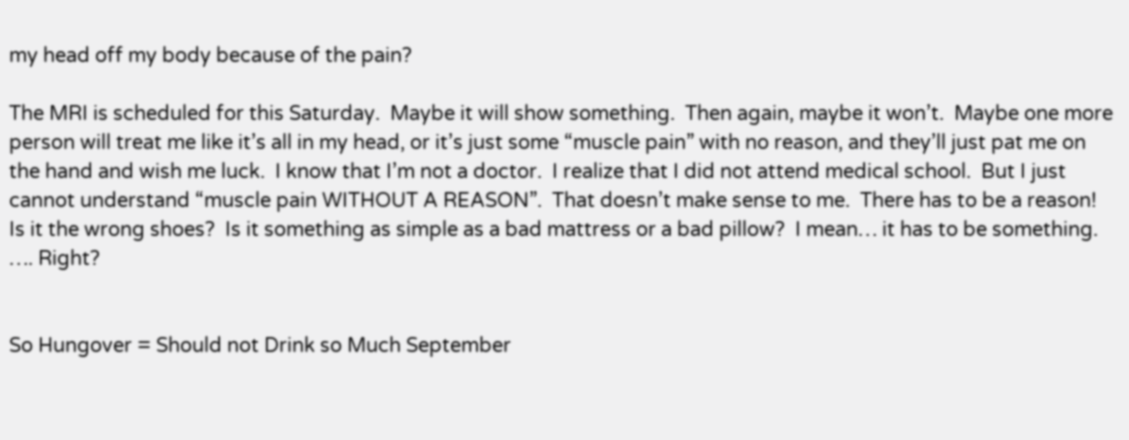my head off my body because of the pain?

The MRI is scheduled for this Saturday.  Maybe it will show something.  Then again, maybe it won’t.  Maybe one more person will treat me like it’s all in my head, or it’s just some “muscle pain” with no reason, and they’ll just pat me on the hand and wish me luck.  I know that I’m not a doctor.  I realize that I did not attend medical school.  But I just cannot understand “muscle pain WITHOUT A REASON”.  That doesn’t make sense to me.  There has to be a reason!  Is it the wrong shoes?  Is it something as simple as a bad mattress or a bad pillow?  I mean… it has to be something. …. Right?


So Hungover = Should not Drink so Much September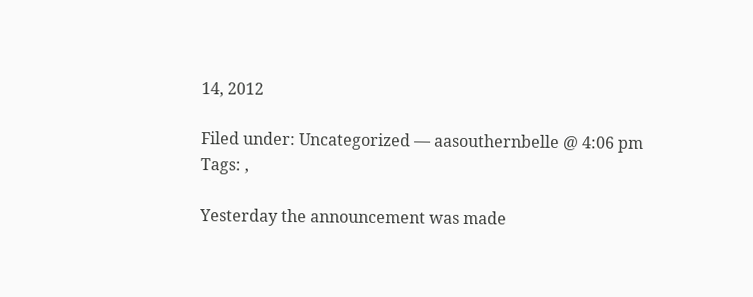14, 2012

Filed under: Uncategorized — aasouthernbelle @ 4:06 pm
Tags: ,

Yesterday the announcement was made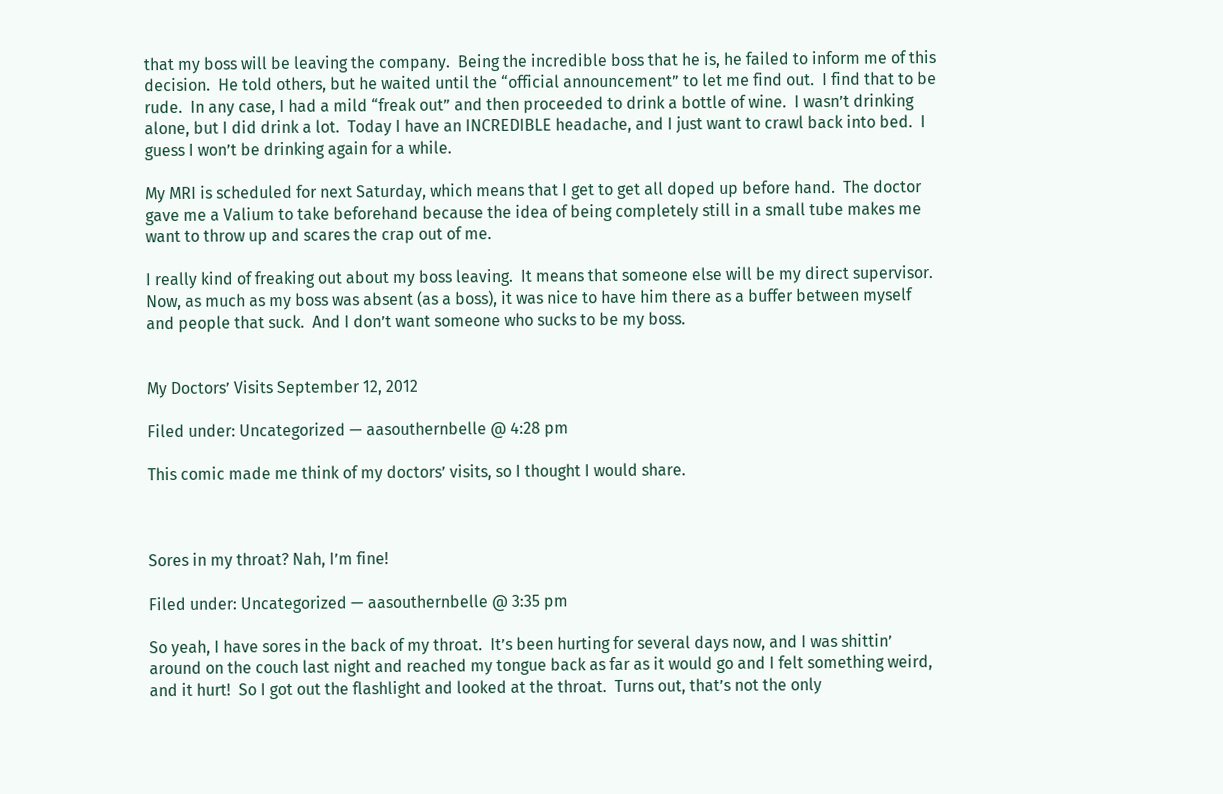that my boss will be leaving the company.  Being the incredible boss that he is, he failed to inform me of this decision.  He told others, but he waited until the “official announcement” to let me find out.  I find that to be rude.  In any case, I had a mild “freak out” and then proceeded to drink a bottle of wine.  I wasn’t drinking alone, but I did drink a lot.  Today I have an INCREDIBLE headache, and I just want to crawl back into bed.  I guess I won’t be drinking again for a while.

My MRI is scheduled for next Saturday, which means that I get to get all doped up before hand.  The doctor gave me a Valium to take beforehand because the idea of being completely still in a small tube makes me want to throw up and scares the crap out of me.

I really kind of freaking out about my boss leaving.  It means that someone else will be my direct supervisor.  Now, as much as my boss was absent (as a boss), it was nice to have him there as a buffer between myself and people that suck.  And I don’t want someone who sucks to be my boss.


My Doctors’ Visits September 12, 2012

Filed under: Uncategorized — aasouthernbelle @ 4:28 pm

This comic made me think of my doctors’ visits, so I thought I would share.



Sores in my throat? Nah, I’m fine!

Filed under: Uncategorized — aasouthernbelle @ 3:35 pm

So yeah, I have sores in the back of my throat.  It’s been hurting for several days now, and I was shittin’ around on the couch last night and reached my tongue back as far as it would go and I felt something weird, and it hurt!  So I got out the flashlight and looked at the throat.  Turns out, that’s not the only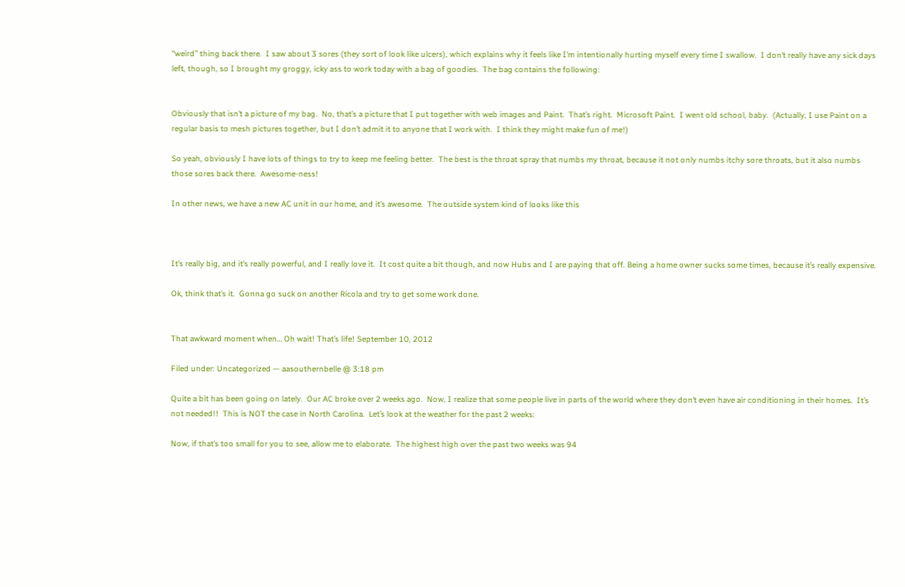“weird” thing back there.  I saw about 3 sores (they sort of look like ulcers), which explains why it feels like I’m intentionally hurting myself every time I swallow.  I don’t really have any sick days left, though, so I brought my groggy, icky ass to work today with a bag of goodies.  The bag contains the following:


Obviously that isn’t a picture of my bag.  No, that’s a picture that I put together with web images and Paint.  That’s right.  Microsoft Paint.  I went old school, baby.  (Actually, I use Paint on a regular basis to mesh pictures together, but I don’t admit it to anyone that I work with.  I think they might make fun of me!)

So yeah, obviously I have lots of things to try to keep me feeling better.  The best is the throat spray that numbs my throat, because it not only numbs itchy sore throats, but it also numbs those sores back there.  Awesome-ness!

In other news, we have a new AC unit in our home, and it’s awesome.  The outside system kind of looks like this



It’s really big, and it’s really powerful, and I really love it.  It cost quite a bit though, and now Hubs and I are paying that off. Being a home owner sucks some times, because it’s really expensive.

Ok, think that’s it.  Gonna go suck on another Ricola and try to get some work done.


That awkward moment when… Oh wait! That’s life! September 10, 2012

Filed under: Uncategorized — aasouthernbelle @ 3:18 pm

Quite a bit has been going on lately.  Our AC broke over 2 weeks ago.  Now, I realize that some people live in parts of the world where they don’t even have air conditioning in their homes.  It’s not needed!!  This is NOT the case in North Carolina.  Let’s look at the weather for the past 2 weeks:

Now, if that’s too small for you to see, allow me to elaborate.  The highest high over the past two weeks was 94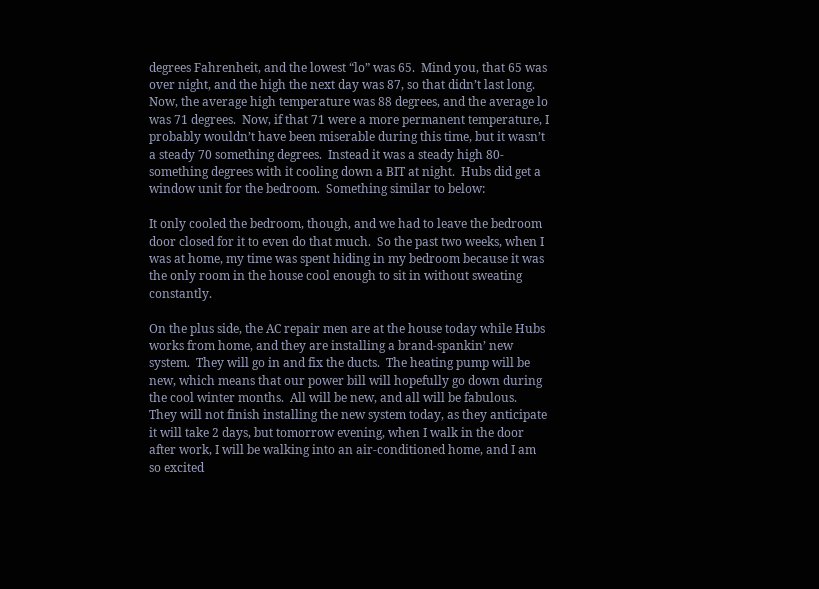degrees Fahrenheit, and the lowest “lo” was 65.  Mind you, that 65 was over night, and the high the next day was 87, so that didn’t last long.  Now, the average high temperature was 88 degrees, and the average lo was 71 degrees.  Now, if that 71 were a more permanent temperature, I probably wouldn’t have been miserable during this time, but it wasn’t a steady 70 something degrees.  Instead it was a steady high 80-something degrees with it cooling down a BIT at night.  Hubs did get a window unit for the bedroom.  Something similar to below:

It only cooled the bedroom, though, and we had to leave the bedroom door closed for it to even do that much.  So the past two weeks, when I was at home, my time was spent hiding in my bedroom because it was the only room in the house cool enough to sit in without sweating constantly.

On the plus side, the AC repair men are at the house today while Hubs works from home, and they are installing a brand-spankin’ new system.  They will go in and fix the ducts.  The heating pump will be new, which means that our power bill will hopefully go down during the cool winter months.  All will be new, and all will be fabulous.  They will not finish installing the new system today, as they anticipate it will take 2 days, but tomorrow evening, when I walk in the door after work, I will be walking into an air-conditioned home, and I am so excited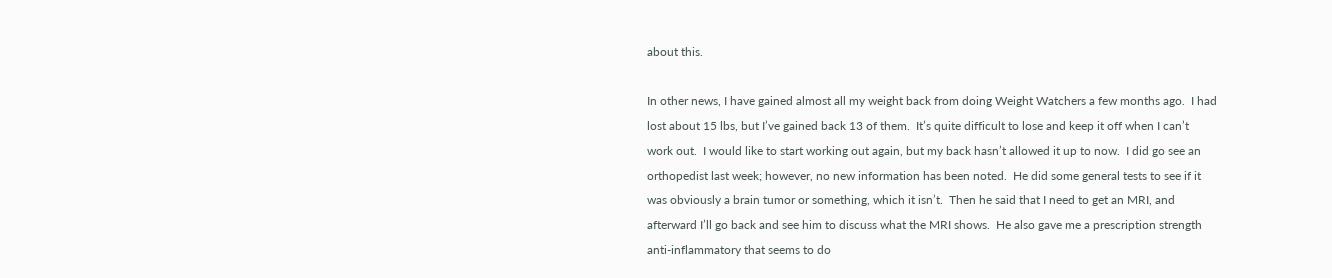about this.

In other news, I have gained almost all my weight back from doing Weight Watchers a few months ago.  I had lost about 15 lbs, but I’ve gained back 13 of them.  It’s quite difficult to lose and keep it off when I can’t work out.  I would like to start working out again, but my back hasn’t allowed it up to now.  I did go see an orthopedist last week; however, no new information has been noted.  He did some general tests to see if it was obviously a brain tumor or something, which it isn’t.  Then he said that I need to get an MRI, and afterward I’ll go back and see him to discuss what the MRI shows.  He also gave me a prescription strength anti-inflammatory that seems to do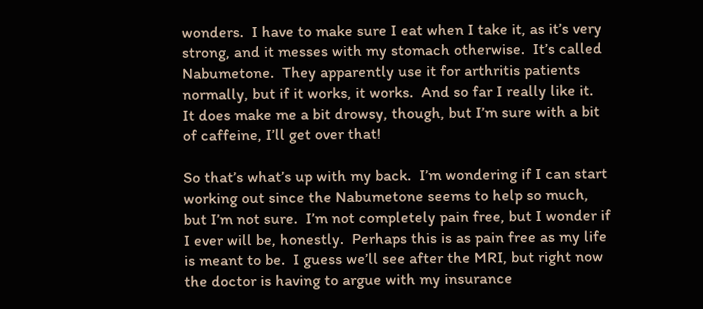wonders.  I have to make sure I eat when I take it, as it’s very strong, and it messes with my stomach otherwise.  It’s called Nabumetone.  They apparently use it for arthritis patients normally, but if it works, it works.  And so far I really like it.  It does make me a bit drowsy, though, but I’m sure with a bit of caffeine, I’ll get over that!

So that’s what’s up with my back.  I’m wondering if I can start working out since the Nabumetone seems to help so much, but I’m not sure.  I’m not completely pain free, but I wonder if I ever will be, honestly.  Perhaps this is as pain free as my life is meant to be.  I guess we’ll see after the MRI, but right now the doctor is having to argue with my insurance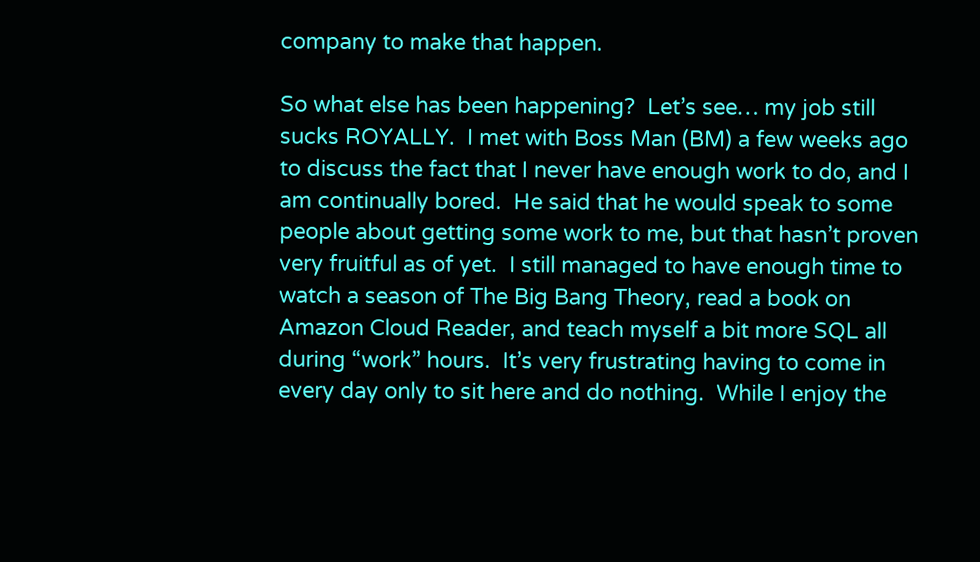company to make that happen.

So what else has been happening?  Let’s see… my job still sucks ROYALLY.  I met with Boss Man (BM) a few weeks ago to discuss the fact that I never have enough work to do, and I am continually bored.  He said that he would speak to some people about getting some work to me, but that hasn’t proven very fruitful as of yet.  I still managed to have enough time to watch a season of The Big Bang Theory, read a book on Amazon Cloud Reader, and teach myself a bit more SQL all during “work” hours.  It’s very frustrating having to come in every day only to sit here and do nothing.  While I enjoy the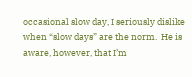occasional slow day, I seriously dislike when “slow days” are the norm.  He is aware, however, that I’m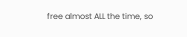free almost ALL the time, so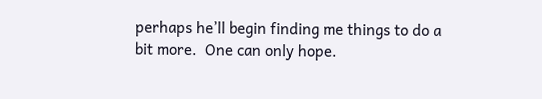perhaps he’ll begin finding me things to do a bit more.  One can only hope.